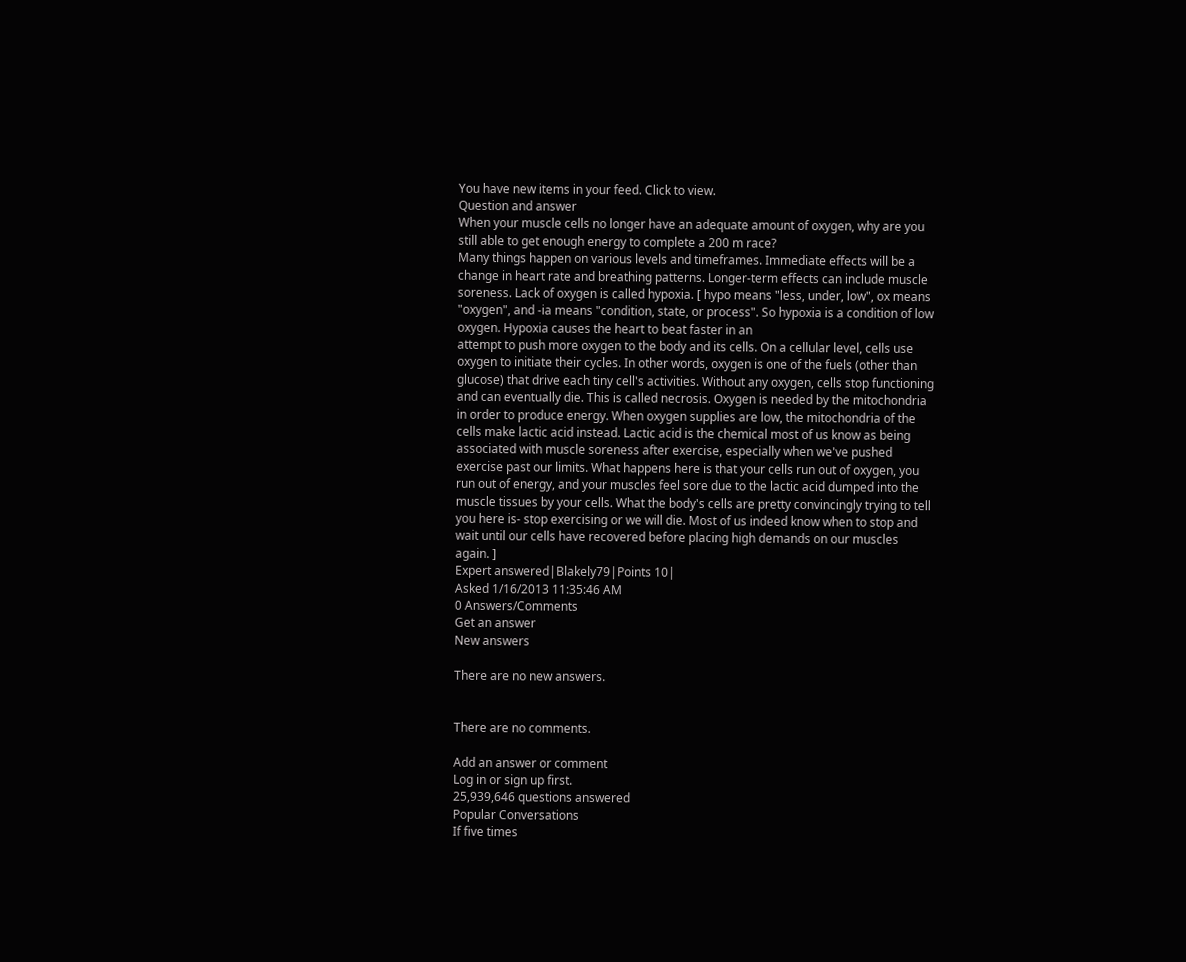You have new items in your feed. Click to view.
Question and answer
When your muscle cells no longer have an adequate amount of oxygen, why are you still able to get enough energy to complete a 200 m race?
Many things happen on various levels and timeframes. Immediate effects will be a change in heart rate and breathing patterns. Longer-term effects can include muscle soreness. Lack of oxygen is called hypoxia. [ hypo means "less, under, low", ox means "oxygen", and -ia means "condition, state, or process". So hypoxia is a condition of low oxygen. Hypoxia causes the heart to beat faster in an
attempt to push more oxygen to the body and its cells. On a cellular level, cells use oxygen to initiate their cycles. In other words, oxygen is one of the fuels (other than glucose) that drive each tiny cell's activities. Without any oxygen, cells stop functioning and can eventually die. This is called necrosis. Oxygen is needed by the mitochondria in order to produce energy. When oxygen supplies are low, the mitochondria of the cells make lactic acid instead. Lactic acid is the chemical most of us know as being associated with muscle soreness after exercise, especially when we've pushed exercise past our limits. What happens here is that your cells run out of oxygen, you run out of energy, and your muscles feel sore due to the lactic acid dumped into the muscle tissues by your cells. What the body's cells are pretty convincingly trying to tell you here is- stop exercising or we will die. Most of us indeed know when to stop and wait until our cells have recovered before placing high demands on our muscles again. ]
Expert answered|Blakely79|Points 10|
Asked 1/16/2013 11:35:46 AM
0 Answers/Comments
Get an answer
New answers

There are no new answers.


There are no comments.

Add an answer or comment
Log in or sign up first.
25,939,646 questions answered
Popular Conversations
If five times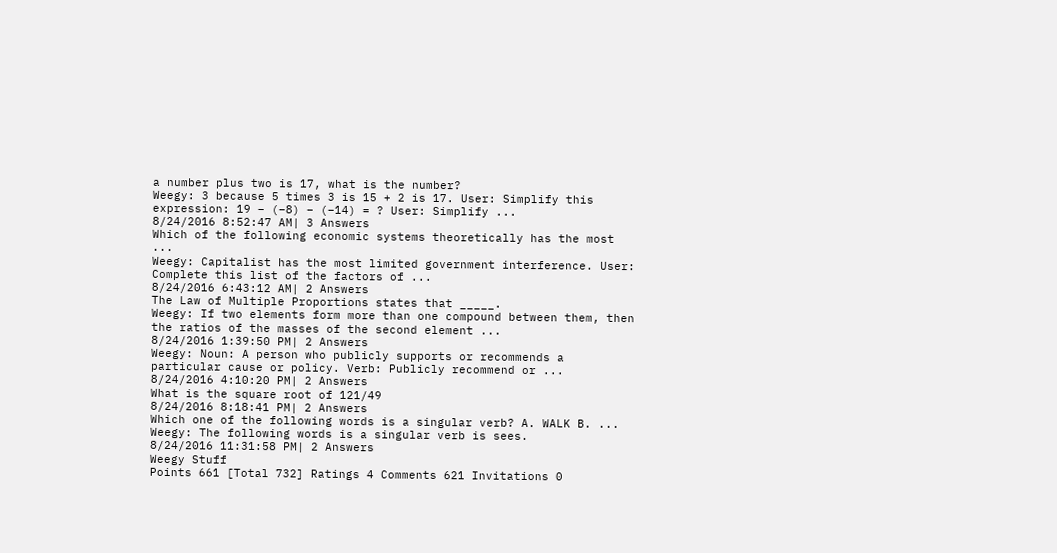a number plus two is 17, what is the number?
Weegy: 3 because 5 times 3 is 15 + 2 is 17. User: Simplify this expression: 19 – (–8) – (–14) = ? User: Simplify ...
8/24/2016 8:52:47 AM| 3 Answers
Which of the following economic systems theoretically has the most ...
Weegy: Capitalist has the most limited government interference. User: Complete this list of the factors of ...
8/24/2016 6:43:12 AM| 2 Answers
The Law of Multiple Proportions states that _____.
Weegy: If two elements form more than one compound between them, then the ratios of the masses of the second element ...
8/24/2016 1:39:50 PM| 2 Answers
Weegy: Noun: A person who publicly supports or recommends a particular cause or policy. Verb: Publicly recommend or ...
8/24/2016 4:10:20 PM| 2 Answers
What is the square root of 121/49
8/24/2016 8:18:41 PM| 2 Answers
Which one of the following words is a singular verb? A. WALK B. ...
Weegy: The following words is a singular verb is sees.
8/24/2016 11:31:58 PM| 2 Answers
Weegy Stuff
Points 661 [Total 732] Ratings 4 Comments 621 Invitations 0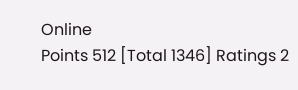Online
Points 512 [Total 1346] Ratings 2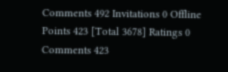Comments 492 Invitations 0 Offline
Points 423 [Total 3678] Ratings 0 Comments 423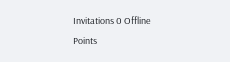Invitations 0 Offline
Points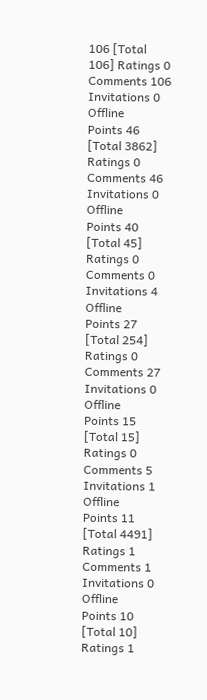106 [Total 106] Ratings 0 Comments 106 Invitations 0 Offline
Points 46 [Total 3862] Ratings 0 Comments 46 Invitations 0 Offline
Points 40 [Total 45] Ratings 0 Comments 0 Invitations 4 Offline
Points 27 [Total 254] Ratings 0 Comments 27 Invitations 0 Offline
Points 15 [Total 15] Ratings 0 Comments 5 Invitations 1 Offline
Points 11 [Total 4491] Ratings 1 Comments 1 Invitations 0 Offline
Points 10 [Total 10] Ratings 1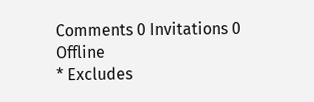Comments 0 Invitations 0 Offline
* Excludes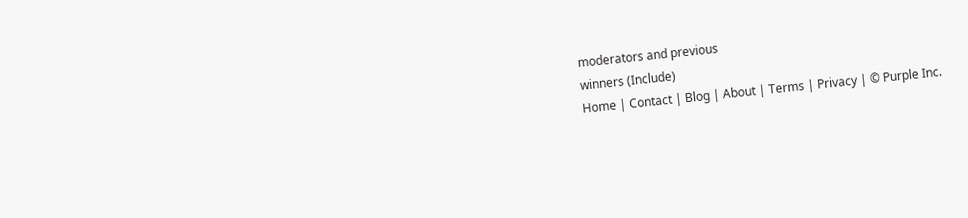moderators and previous
winners (Include)
Home | Contact | Blog | About | Terms | Privacy | © Purple Inc.